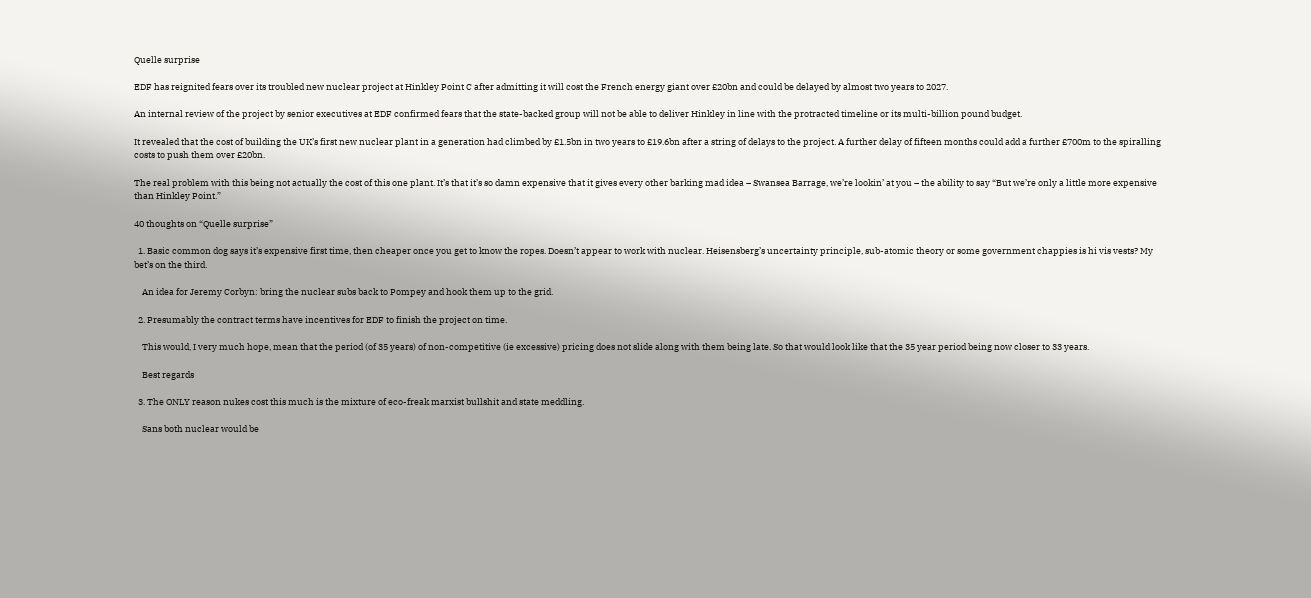Quelle surprise

EDF has reignited fears over its troubled new nuclear project at Hinkley Point C after admitting it will cost the French energy giant over £20bn and could be delayed by almost two years to 2027.

An internal review of the project by senior executives at EDF confirmed fears that the state-backed group will not be able to deliver Hinkley in line with the protracted timeline or its multi-billion pound budget.

It revealed that the cost of building the UK’s first new nuclear plant in a generation had climbed by £1.5bn in two years to £19.6bn after a string of delays to the project. A further delay of fifteen months could add a further £700m to the spiralling costs to push them over £20bn.

The real problem with this being not actually the cost of this one plant. It’s that it’s so damn expensive that it gives every other barking mad idea – Swansea Barrage, we’re lookin’ at you – the ability to say “But we’re only a little more expensive than Hinkley Point.”

40 thoughts on “Quelle surprise”

  1. Basic common dog says it’s expensive first time, then cheaper once you get to know the ropes. Doesn’t appear to work with nuclear. Heisensberg’s uncertainty principle, sub-atomic theory or some government chappies is hi vis vests? My bet’s on the third.

    An idea for Jeremy Corbyn: bring the nuclear subs back to Pompey and hook them up to the grid.

  2. Presumably the contract terms have incentives for EDF to finish the project on time.

    This would, I very much hope, mean that the period (of 35 years) of non-competitive (ie excessive) pricing does not slide along with them being late. So that would look like that the 35 year period being now closer to 33 years.

    Best regards

  3. The ONLY reason nukes cost this much is the mixture of eco-freak marxist bullshit and state meddling.

    Sans both nuclear would be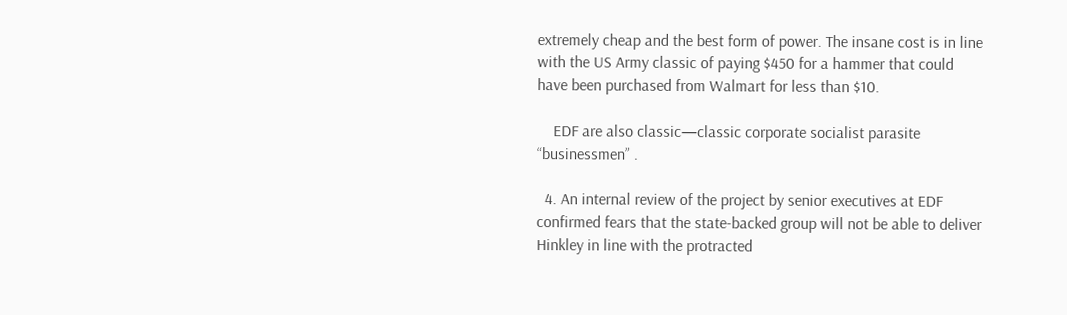extremely cheap and the best form of power. The insane cost is in line with the US Army classic of paying $450 for a hammer that could have been purchased from Walmart for less than $10.

    EDF are also classic—classic corporate socialist parasite “businessmen” .

  4. An internal review of the project by senior executives at EDF confirmed fears that the state-backed group will not be able to deliver Hinkley in line with the protracted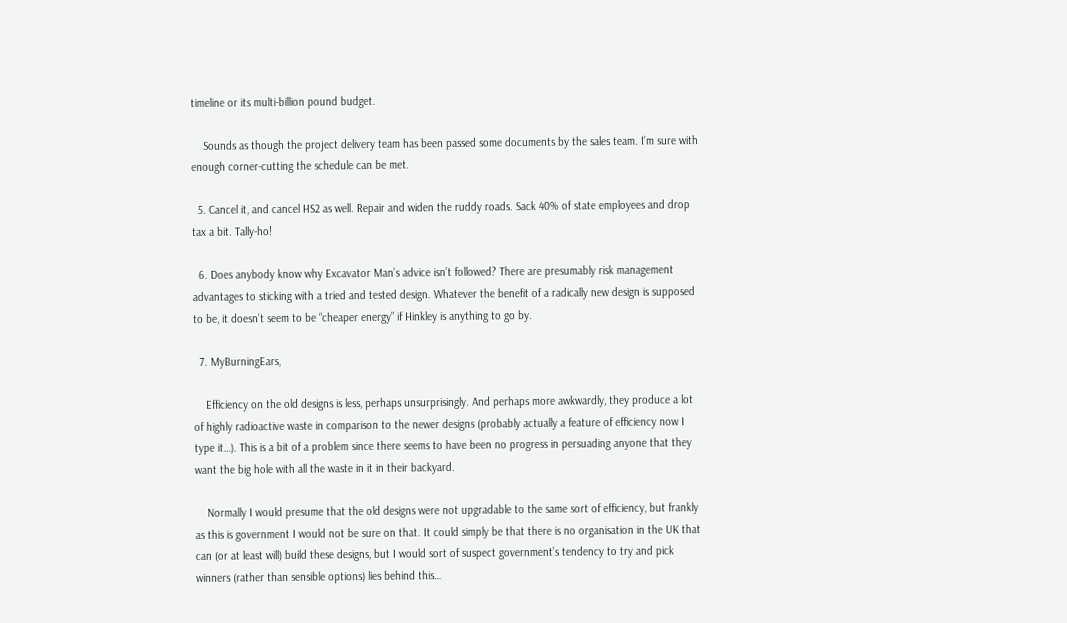timeline or its multi-billion pound budget.

    Sounds as though the project delivery team has been passed some documents by the sales team. I’m sure with enough corner-cutting the schedule can be met.

  5. Cancel it, and cancel HS2 as well. Repair and widen the ruddy roads. Sack 40% of state employees and drop tax a bit. Tally-ho!

  6. Does anybody know why Excavator Man’s advice isn’t followed? There are presumably risk management advantages to sticking with a tried and tested design. Whatever the benefit of a radically new design is supposed to be, it doesn’t seem to be “cheaper energy” if Hinkley is anything to go by.

  7. MyBurningEars,

    Efficiency on the old designs is less, perhaps unsurprisingly. And perhaps more awkwardly, they produce a lot of highly radioactive waste in comparison to the newer designs (probably actually a feature of efficiency now I type it…). This is a bit of a problem since there seems to have been no progress in persuading anyone that they want the big hole with all the waste in it in their backyard.

    Normally I would presume that the old designs were not upgradable to the same sort of efficiency, but frankly as this is government I would not be sure on that. It could simply be that there is no organisation in the UK that can (or at least will) build these designs, but I would sort of suspect government’s tendency to try and pick winners (rather than sensible options) lies behind this…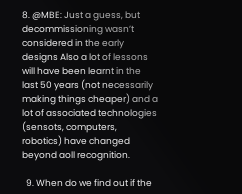8. @MBE: Just a guess, but decommissioning wasn’t considered in the early designs Also a lot of lessons will have been learnt in the last 50 years (not necessarily making things cheaper) and a lot of associated technologies (sensots, computers, robotics) have changed beyond aoll recognition.

  9. When do we find out if the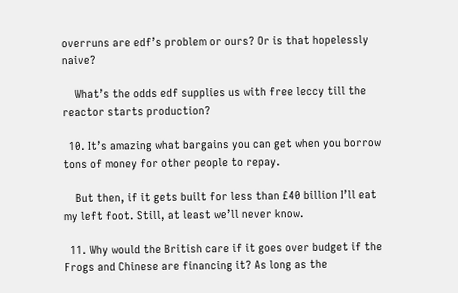overruns are edf’s problem or ours? Or is that hopelessly naive?

    What’s the odds edf supplies us with free leccy till the reactor starts production?

  10. It’s amazing what bargains you can get when you borrow tons of money for other people to repay.

    But then, if it gets built for less than £40 billion I’ll eat my left foot. Still, at least we’ll never know.

  11. Why would the British care if it goes over budget if the Frogs and Chinese are financing it? As long as the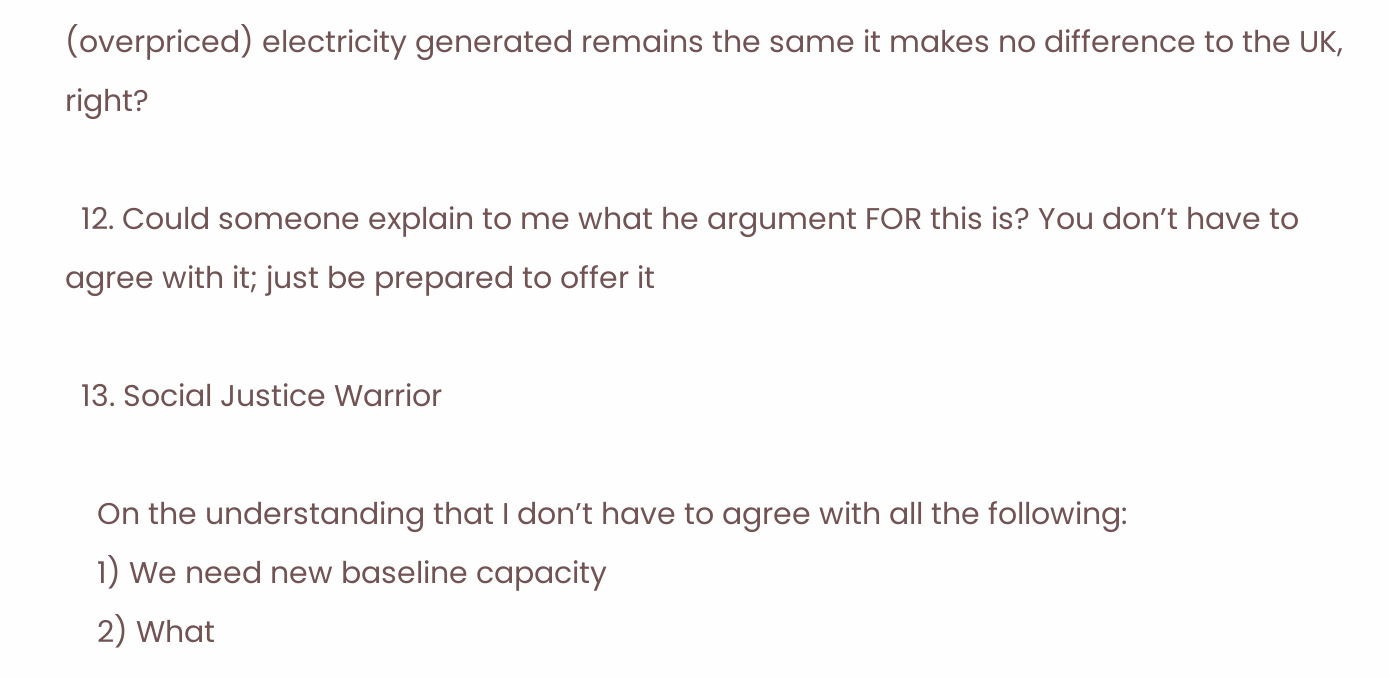(overpriced) electricity generated remains the same it makes no difference to the UK, right?

  12. Could someone explain to me what he argument FOR this is? You don’t have to agree with it; just be prepared to offer it

  13. Social Justice Warrior

    On the understanding that I don’t have to agree with all the following:
    1) We need new baseline capacity
    2) What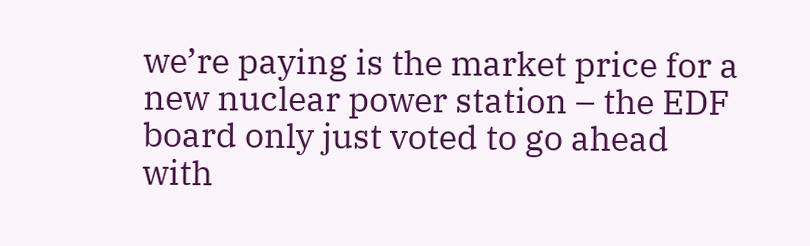we’re paying is the market price for a new nuclear power station – the EDF board only just voted to go ahead with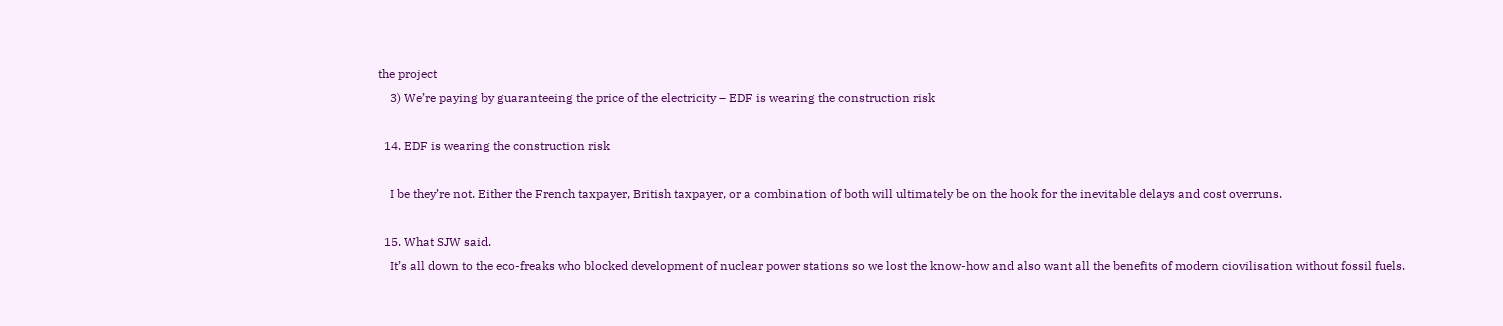the project
    3) We’re paying by guaranteeing the price of the electricity – EDF is wearing the construction risk

  14. EDF is wearing the construction risk

    I be they’re not. Either the French taxpayer, British taxpayer, or a combination of both will ultimately be on the hook for the inevitable delays and cost overruns.

  15. What SJW said.
    It’s all down to the eco-freaks who blocked development of nuclear power stations so we lost the know-how and also want all the benefits of modern ciovilisation without fossil fuels.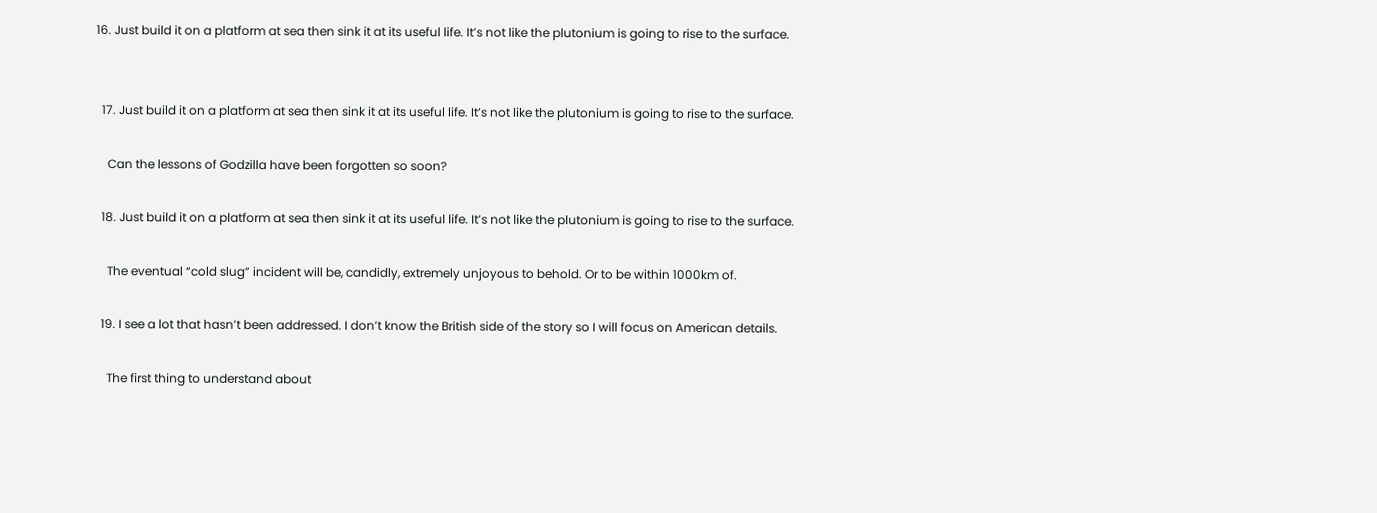16. Just build it on a platform at sea then sink it at its useful life. It’s not like the plutonium is going to rise to the surface.


  17. Just build it on a platform at sea then sink it at its useful life. It’s not like the plutonium is going to rise to the surface.

    Can the lessons of Godzilla have been forgotten so soon?

  18. Just build it on a platform at sea then sink it at its useful life. It’s not like the plutonium is going to rise to the surface.

    The eventual “cold slug” incident will be, candidly, extremely unjoyous to behold. Or to be within 1000km of.

  19. I see a lot that hasn’t been addressed. I don’t know the British side of the story so I will focus on American details.

    The first thing to understand about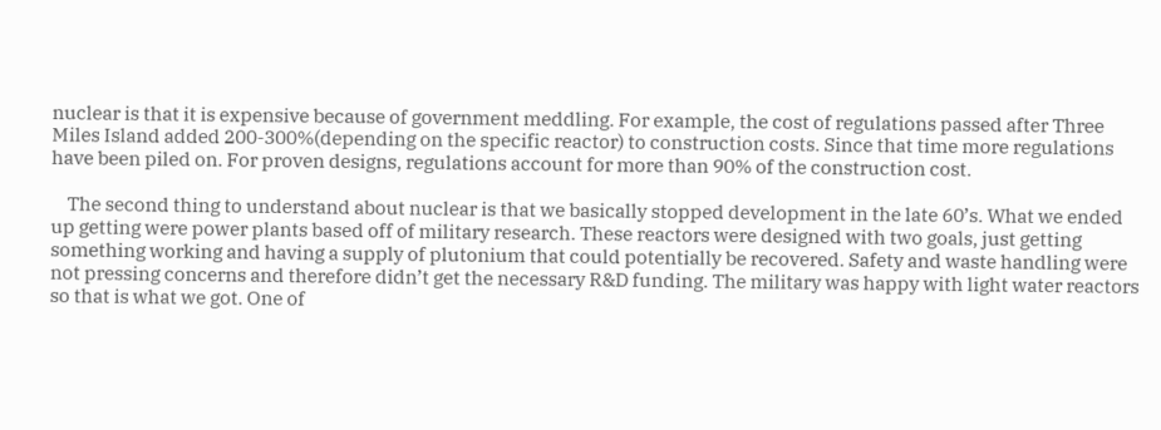nuclear is that it is expensive because of government meddling. For example, the cost of regulations passed after Three Miles Island added 200-300%(depending on the specific reactor) to construction costs. Since that time more regulations have been piled on. For proven designs, regulations account for more than 90% of the construction cost.

    The second thing to understand about nuclear is that we basically stopped development in the late 60’s. What we ended up getting were power plants based off of military research. These reactors were designed with two goals, just getting something working and having a supply of plutonium that could potentially be recovered. Safety and waste handling were not pressing concerns and therefore didn’t get the necessary R&D funding. The military was happy with light water reactors so that is what we got. One of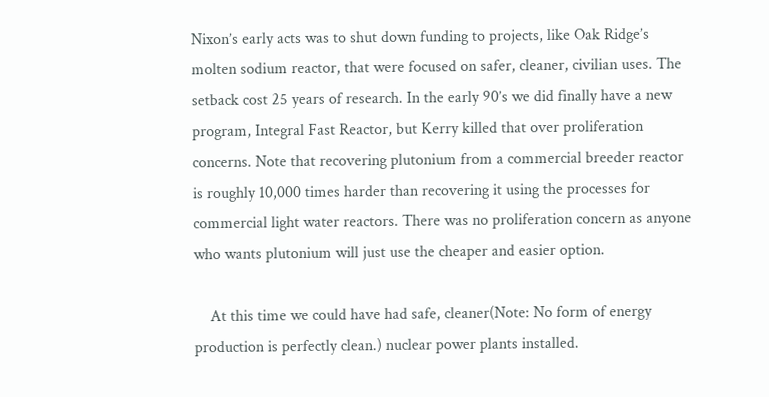Nixon’s early acts was to shut down funding to projects, like Oak Ridge’s molten sodium reactor, that were focused on safer, cleaner, civilian uses. The setback cost 25 years of research. In the early 90’s we did finally have a new program, Integral Fast Reactor, but Kerry killed that over proliferation concerns. Note that recovering plutonium from a commercial breeder reactor is roughly 10,000 times harder than recovering it using the processes for commercial light water reactors. There was no proliferation concern as anyone who wants plutonium will just use the cheaper and easier option.

    At this time we could have had safe, cleaner(Note: No form of energy production is perfectly clean.) nuclear power plants installed.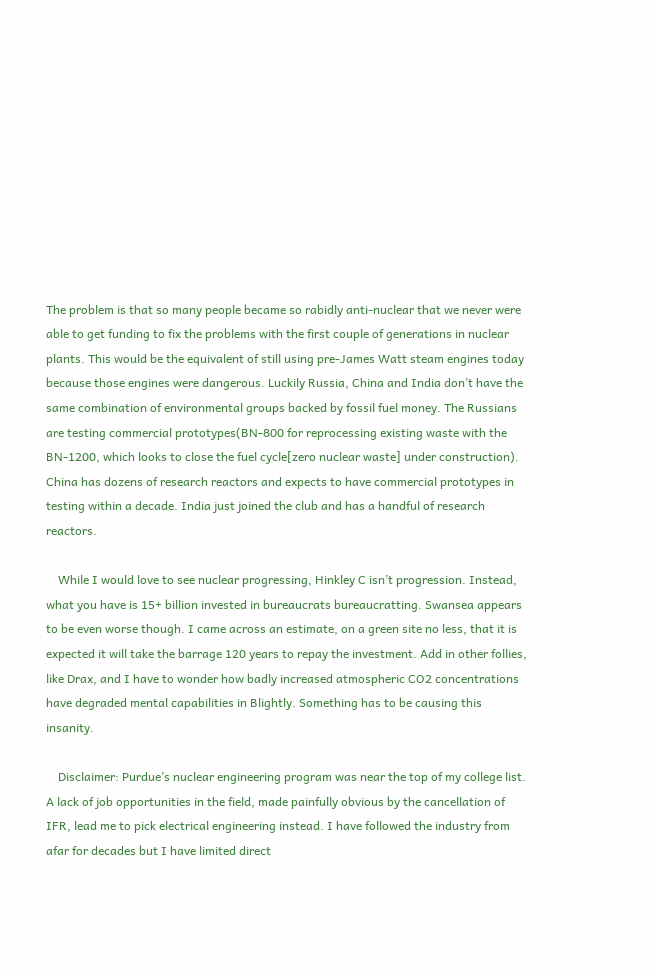The problem is that so many people became so rabidly anti-nuclear that we never were able to get funding to fix the problems with the first couple of generations in nuclear plants. This would be the equivalent of still using pre-James Watt steam engines today because those engines were dangerous. Luckily Russia, China and India don’t have the same combination of environmental groups backed by fossil fuel money. The Russians are testing commercial prototypes(BN-800 for reprocessing existing waste with the BN-1200, which looks to close the fuel cycle[zero nuclear waste] under construction). China has dozens of research reactors and expects to have commercial prototypes in testing within a decade. India just joined the club and has a handful of research reactors.

    While I would love to see nuclear progressing, Hinkley C isn’t progression. Instead, what you have is 15+ billion invested in bureaucrats bureaucratting. Swansea appears to be even worse though. I came across an estimate, on a green site no less, that it is expected it will take the barrage 120 years to repay the investment. Add in other follies, like Drax, and I have to wonder how badly increased atmospheric CO2 concentrations have degraded mental capabilities in Blightly. Something has to be causing this insanity.

    Disclaimer: Purdue’s nuclear engineering program was near the top of my college list. A lack of job opportunities in the field, made painfully obvious by the cancellation of IFR, lead me to pick electrical engineering instead. I have followed the industry from afar for decades but I have limited direct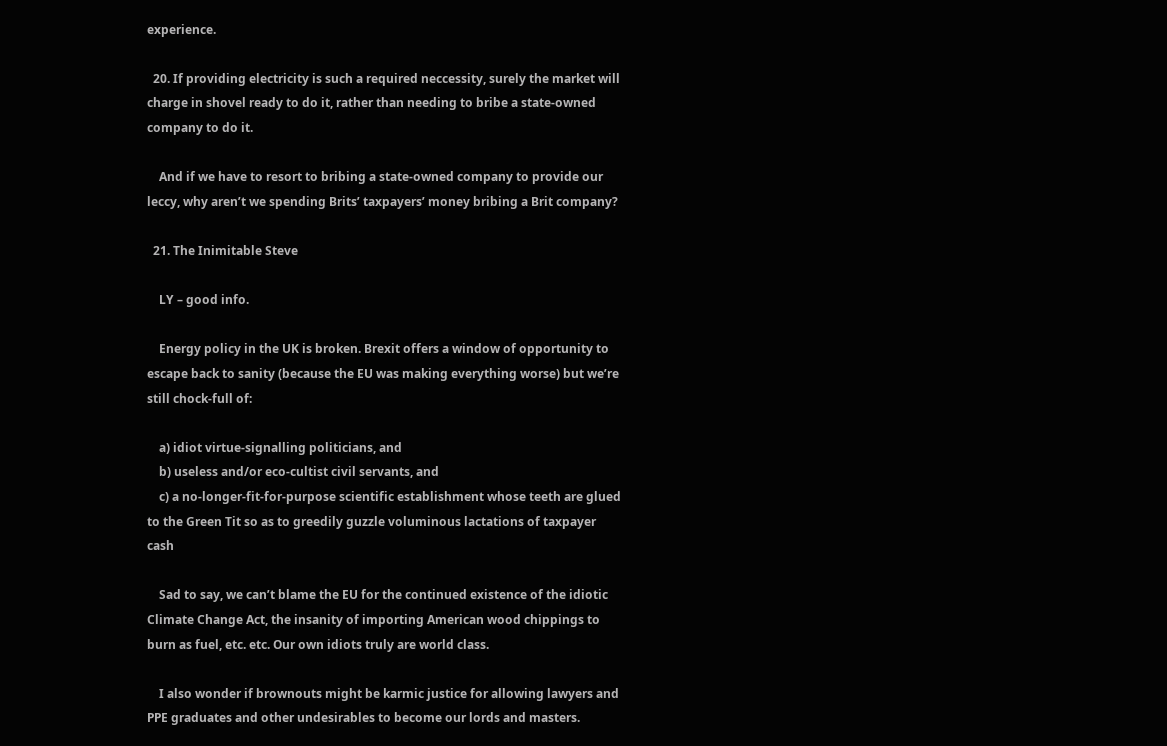experience.

  20. If providing electricity is such a required neccessity, surely the market will charge in shovel ready to do it, rather than needing to bribe a state-owned company to do it.

    And if we have to resort to bribing a state-owned company to provide our leccy, why aren’t we spending Brits’ taxpayers’ money bribing a Brit company?

  21. The Inimitable Steve

    LY – good info.

    Energy policy in the UK is broken. Brexit offers a window of opportunity to escape back to sanity (because the EU was making everything worse) but we’re still chock-full of:

    a) idiot virtue-signalling politicians, and
    b) useless and/or eco-cultist civil servants, and
    c) a no-longer-fit-for-purpose scientific establishment whose teeth are glued to the Green Tit so as to greedily guzzle voluminous lactations of taxpayer cash

    Sad to say, we can’t blame the EU for the continued existence of the idiotic Climate Change Act, the insanity of importing American wood chippings to burn as fuel, etc. etc. Our own idiots truly are world class.

    I also wonder if brownouts might be karmic justice for allowing lawyers and PPE graduates and other undesirables to become our lords and masters.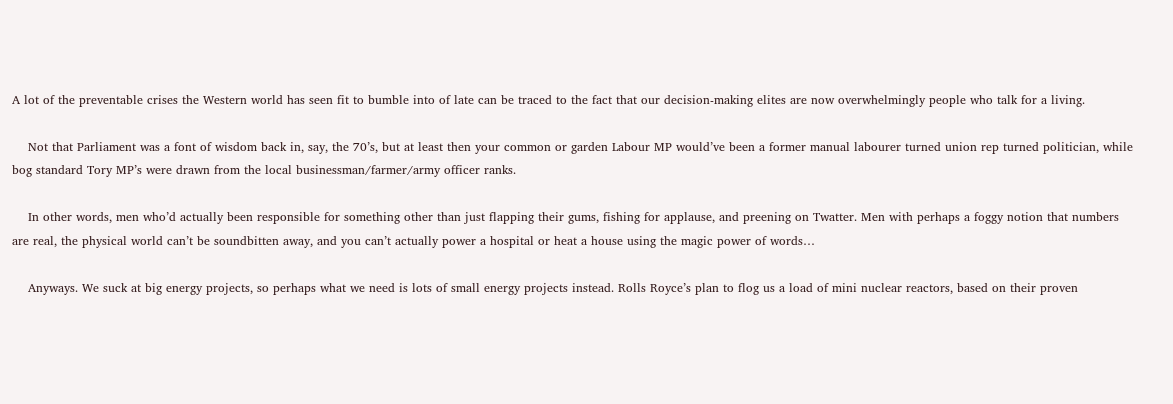A lot of the preventable crises the Western world has seen fit to bumble into of late can be traced to the fact that our decision-making elites are now overwhelmingly people who talk for a living.

    Not that Parliament was a font of wisdom back in, say, the 70’s, but at least then your common or garden Labour MP would’ve been a former manual labourer turned union rep turned politician, while bog standard Tory MP’s were drawn from the local businessman/farmer/army officer ranks.

    In other words, men who’d actually been responsible for something other than just flapping their gums, fishing for applause, and preening on Twatter. Men with perhaps a foggy notion that numbers are real, the physical world can’t be soundbitten away, and you can’t actually power a hospital or heat a house using the magic power of words…

    Anyways. We suck at big energy projects, so perhaps what we need is lots of small energy projects instead. Rolls Royce’s plan to flog us a load of mini nuclear reactors, based on their proven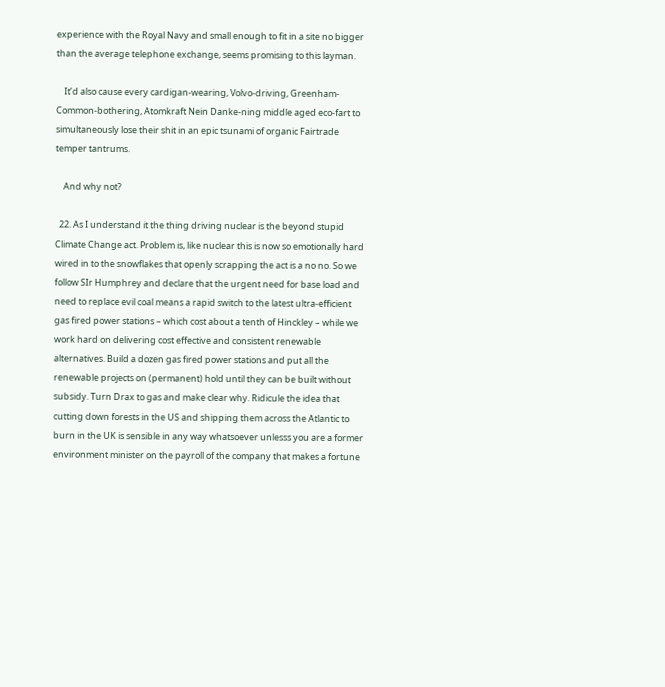experience with the Royal Navy and small enough to fit in a site no bigger than the average telephone exchange, seems promising to this layman.

    It’d also cause every cardigan-wearing, Volvo-driving, Greenham-Common-bothering, Atomkraft Nein Danke-ning middle aged eco-fart to simultaneously lose their shit in an epic tsunami of organic Fairtrade temper tantrums.

    And why not?

  22. As I understand it the thing driving nuclear is the beyond stupid Climate Change act. Problem is, like nuclear this is now so emotionally hard wired in to the snowflakes that openly scrapping the act is a no no. So we follow SIr Humphrey and declare that the urgent need for base load and need to replace evil coal means a rapid switch to the latest ultra-efficient gas fired power stations – which cost about a tenth of Hinckley – while we work hard on delivering cost effective and consistent renewable alternatives. Build a dozen gas fired power stations and put all the renewable projects on (permanent) hold until they can be built without subsidy. Turn Drax to gas and make clear why. Ridicule the idea that cutting down forests in the US and shipping them across the Atlantic to burn in the UK is sensible in any way whatsoever unlesss you are a former environment minister on the payroll of the company that makes a fortune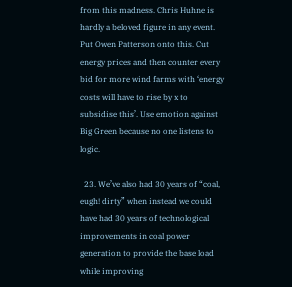from this madness. Chris Huhne is hardly a beloved figure in any event. Put Owen Patterson onto this. Cut energy prices and then counter every bid for more wind farms with ‘energy costs will have to rise by x to subsidise this’. Use emotion against Big Green because no one listens to logic.

  23. We’ve also had 30 years of “coal, eugh! dirty” when instead we could have had 30 years of technological improvements in coal power generation to provide the base load while improving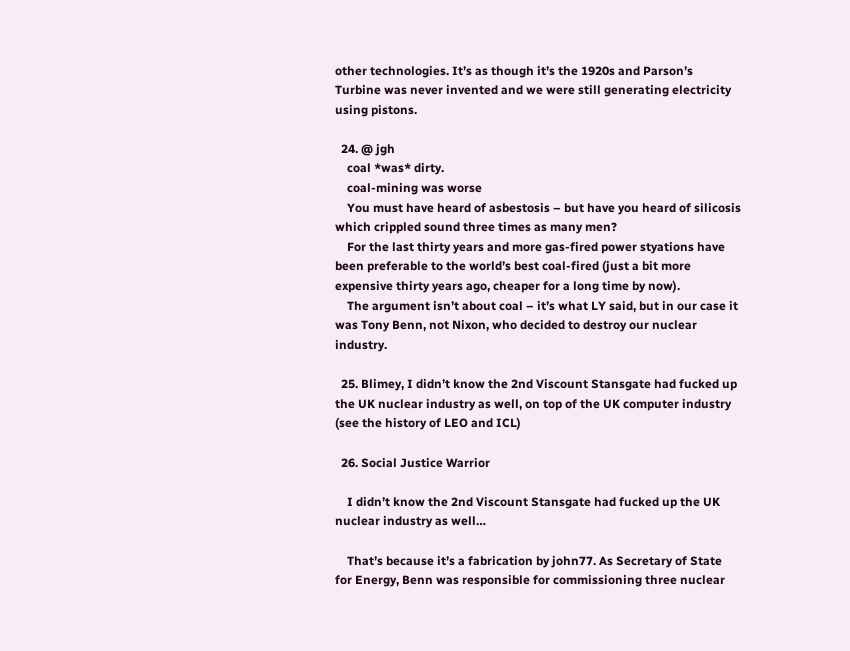other technologies. It’s as though it’s the 1920s and Parson’s Turbine was never invented and we were still generating electricity using pistons.

  24. @ jgh
    coal *was* dirty.
    coal-mining was worse
    You must have heard of asbestosis – but have you heard of silicosis which crippled sound three times as many men?
    For the last thirty years and more gas-fired power styations have been preferable to the world’s best coal-fired (just a bit more expensive thirty years ago, cheaper for a long time by now).
    The argument isn’t about coal – it’s what LY said, but in our case it was Tony Benn, not Nixon, who decided to destroy our nuclear industry.

  25. Blimey, I didn’t know the 2nd Viscount Stansgate had fucked up the UK nuclear industry as well, on top of the UK computer industry (see the history of LEO and ICL)

  26. Social Justice Warrior

    I didn’t know the 2nd Viscount Stansgate had fucked up the UK nuclear industry as well…

    That’s because it’s a fabrication by john77. As Secretary of State for Energy, Benn was responsible for commissioning three nuclear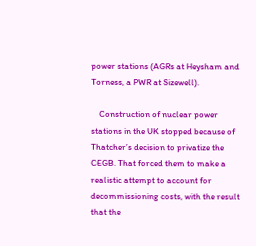power stations (AGRs at Heysham and Torness, a PWR at Sizewell).

    Construction of nuclear power stations in the UK stopped because of Thatcher’s decision to privatize the CEGB. That forced them to make a realistic attempt to account for decommissioning costs, with the result that the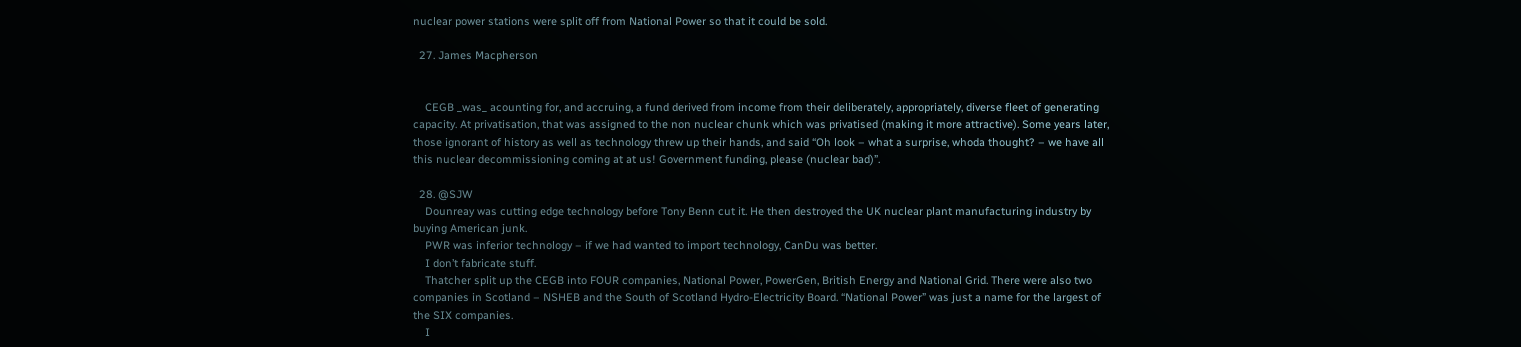nuclear power stations were split off from National Power so that it could be sold.

  27. James Macpherson


    CEGB _was_ acounting for, and accruing, a fund derived from income from their deliberately, appropriately, diverse fleet of generating capacity. At privatisation, that was assigned to the non nuclear chunk which was privatised (making it more attractive). Some years later, those ignorant of history as well as technology threw up their hands, and said “Oh look – what a surprise, whoda thought? – we have all this nuclear decommissioning coming at at us! Government funding, please (nuclear bad)”.

  28. @SJW
    Dounreay was cutting edge technology before Tony Benn cut it. He then destroyed the UK nuclear plant manufacturing industry by buying American junk.
    PWR was inferior technology – if we had wanted to import technology, CanDu was better.
    I don’t fabricate stuff.
    Thatcher split up the CEGB into FOUR companies, National Power, PowerGen, British Energy and National Grid. There were also two companies in Scotland – NSHEB and the South of Scotland Hydro-Electricity Board. “National Power” was just a name for the largest of the SIX companies.
    I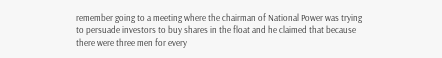remember going to a meeting where the chairman of National Power was trying to persuade investors to buy shares in the float and he claimed that because there were three men for every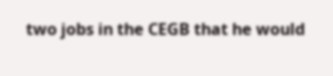two jobs in the CEGB that he would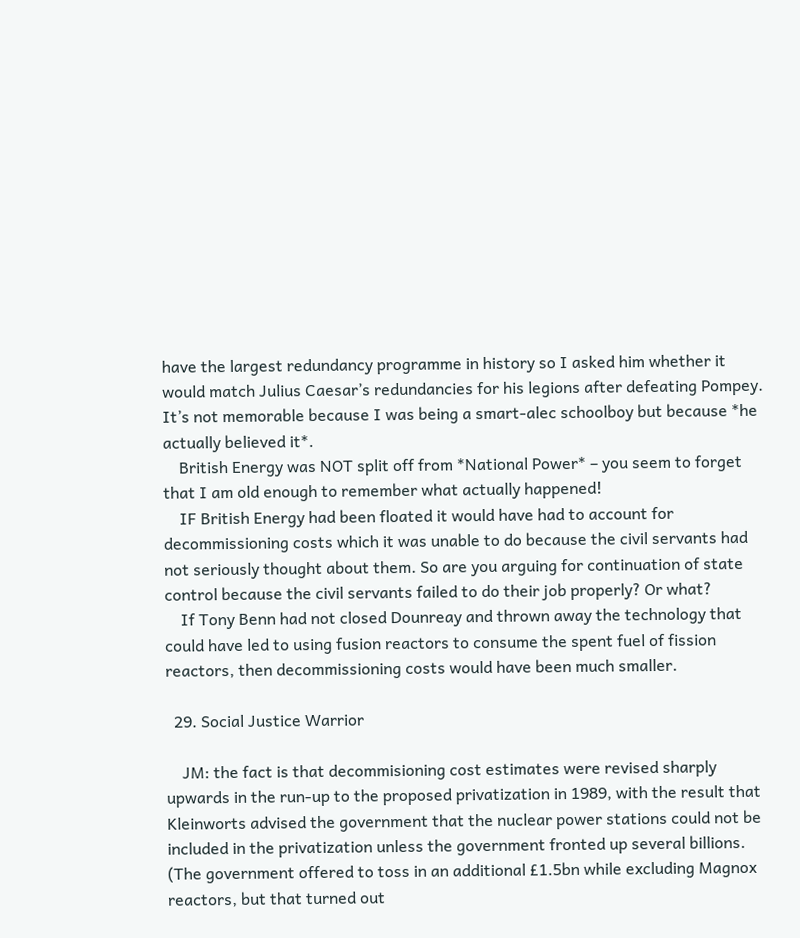have the largest redundancy programme in history so I asked him whether it would match Julius Caesar’s redundancies for his legions after defeating Pompey. It’s not memorable because I was being a smart-alec schoolboy but because *he actually believed it*.
    British Energy was NOT split off from *National Power* – you seem to forget that I am old enough to remember what actually happened!
    IF British Energy had been floated it would have had to account for decommissioning costs which it was unable to do because the civil servants had not seriously thought about them. So are you arguing for continuation of state control because the civil servants failed to do their job properly? Or what?
    If Tony Benn had not closed Dounreay and thrown away the technology that could have led to using fusion reactors to consume the spent fuel of fission reactors, then decommissioning costs would have been much smaller.

  29. Social Justice Warrior

    JM: the fact is that decommisioning cost estimates were revised sharply upwards in the run-up to the proposed privatization in 1989, with the result that Kleinworts advised the government that the nuclear power stations could not be included in the privatization unless the government fronted up several billions. (The government offered to toss in an additional £1.5bn while excluding Magnox reactors, but that turned out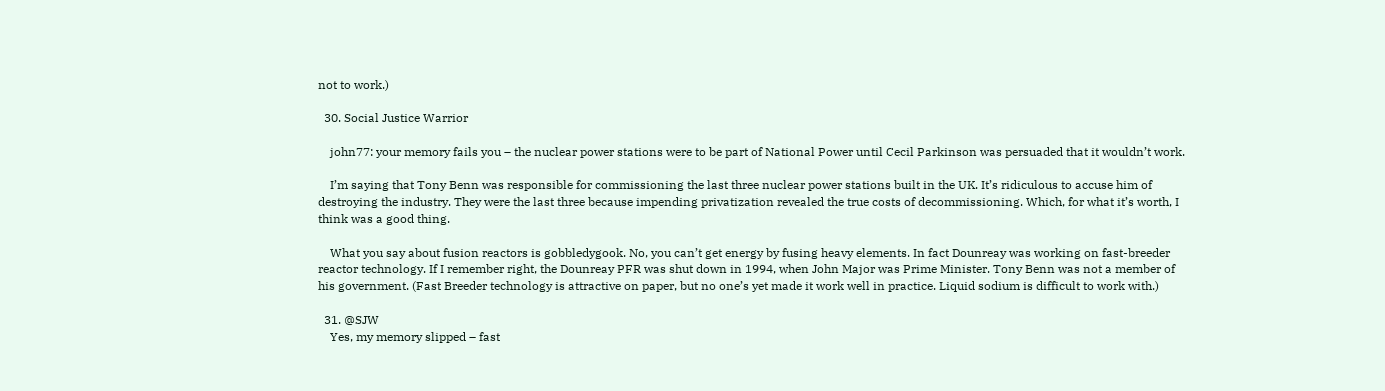not to work.)

  30. Social Justice Warrior

    john77: your memory fails you – the nuclear power stations were to be part of National Power until Cecil Parkinson was persuaded that it wouldn’t work.

    I’m saying that Tony Benn was responsible for commissioning the last three nuclear power stations built in the UK. It’s ridiculous to accuse him of destroying the industry. They were the last three because impending privatization revealed the true costs of decommissioning. Which, for what it’s worth, I think was a good thing.

    What you say about fusion reactors is gobbledygook. No, you can’t get energy by fusing heavy elements. In fact Dounreay was working on fast-breeder reactor technology. If I remember right, the Dounreay PFR was shut down in 1994, when John Major was Prime Minister. Tony Benn was not a member of his government. (Fast Breeder technology is attractive on paper, but no one’s yet made it work well in practice. Liquid sodium is difficult to work with.)

  31. @SJW
    Yes, my memory slipped – fast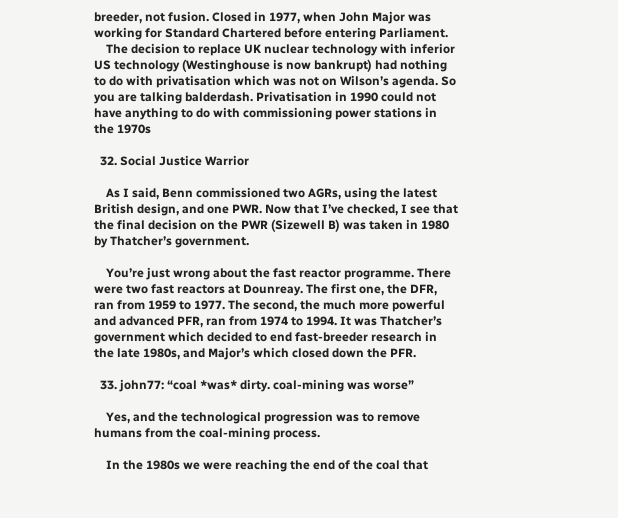breeder, not fusion. Closed in 1977, when John Major was working for Standard Chartered before entering Parliament.
    The decision to replace UK nuclear technology with inferior US technology (Westinghouse is now bankrupt) had nothing to do with privatisation which was not on Wilson’s agenda. So you are talking balderdash. Privatisation in 1990 could not have anything to do with commissioning power stations in the 1970s

  32. Social Justice Warrior

    As I said, Benn commissioned two AGRs, using the latest British design, and one PWR. Now that I’ve checked, I see that the final decision on the PWR (Sizewell B) was taken in 1980 by Thatcher’s government.

    You’re just wrong about the fast reactor programme. There were two fast reactors at Dounreay. The first one, the DFR, ran from 1959 to 1977. The second, the much more powerful and advanced PFR, ran from 1974 to 1994. It was Thatcher’s government which decided to end fast-breeder research in the late 1980s, and Major’s which closed down the PFR.

  33. john77: “coal *was* dirty. coal-mining was worse”

    Yes, and the technological progression was to remove humans from the coal-mining process.

    In the 1980s we were reaching the end of the coal that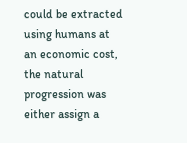could be extracted using humans at an economic cost, the natural progression was either assign a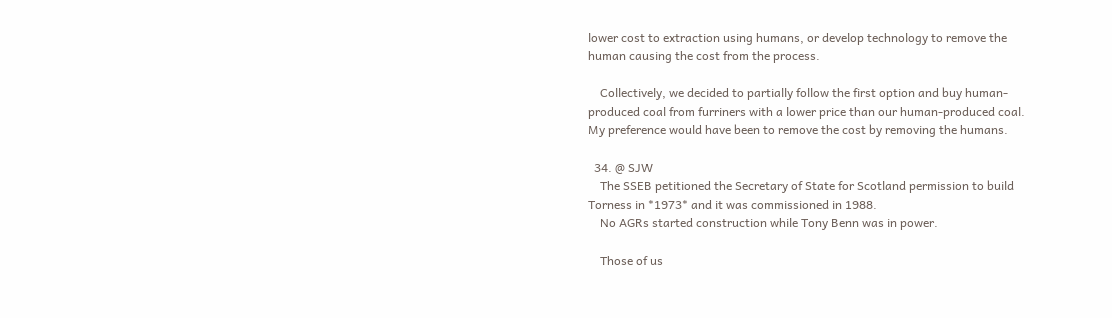lower cost to extraction using humans, or develop technology to remove the human causing the cost from the process.

    Collectively, we decided to partially follow the first option and buy human-produced coal from furriners with a lower price than our human-produced coal. My preference would have been to remove the cost by removing the humans.

  34. @ SJW
    The SSEB petitioned the Secretary of State for Scotland permission to build Torness in *1973* and it was commissioned in 1988.
    No AGRs started construction while Tony Benn was in power.

    Those of us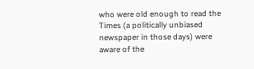who were old enough to read the Times (a politically unbiased newspaper in those days) were aware of the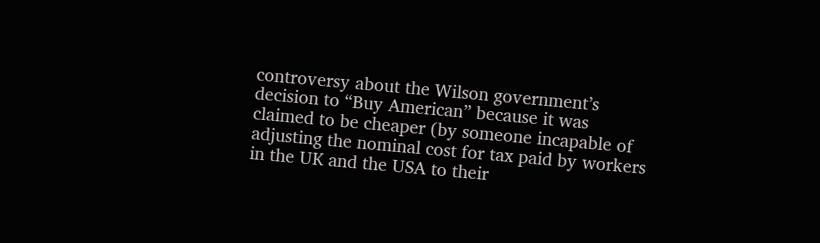controversy about the Wilson government’s decision to “Buy American” because it was claimed to be cheaper (by someone incapable of adjusting the nominal cost for tax paid by workers in the UK and the USA to their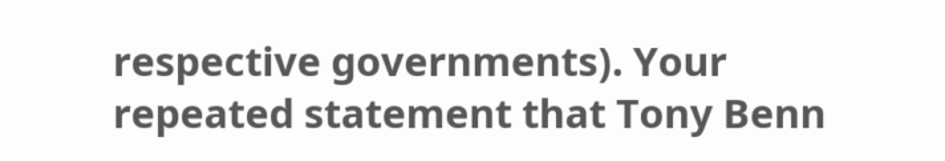respective governments). Your repeated statement that Tony Benn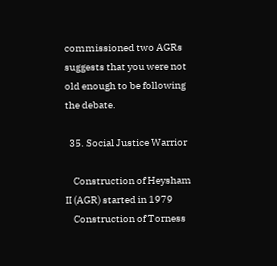commissioned two AGRs suggests that you were not old enough to be following the debate.

  35. Social Justice Warrior

    Construction of Heysham II (AGR) started in 1979
    Construction of Torness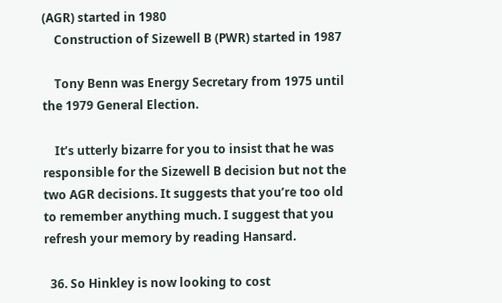(AGR) started in 1980
    Construction of Sizewell B (PWR) started in 1987

    Tony Benn was Energy Secretary from 1975 until the 1979 General Election.

    It’s utterly bizarre for you to insist that he was responsible for the Sizewell B decision but not the two AGR decisions. It suggests that you’re too old to remember anything much. I suggest that you refresh your memory by reading Hansard.

  36. So Hinkley is now looking to cost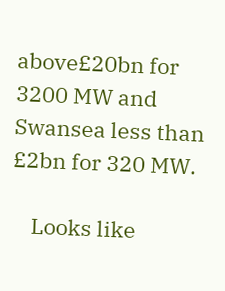above£20bn for 3200 MW and Swansea less than £2bn for 320 MW.

    Looks like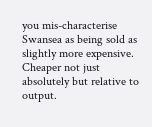you mis-characterise Swansea as being sold as slightly more expensive. Cheaper not just absolutely but relative to output.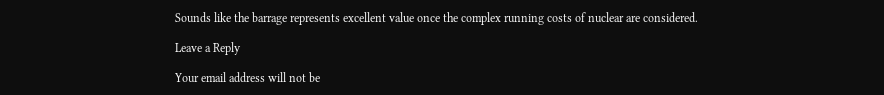Sounds like the barrage represents excellent value once the complex running costs of nuclear are considered.

Leave a Reply

Your email address will not be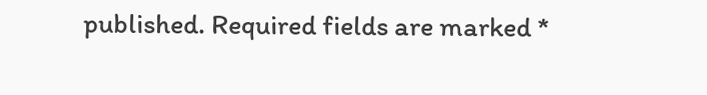published. Required fields are marked *